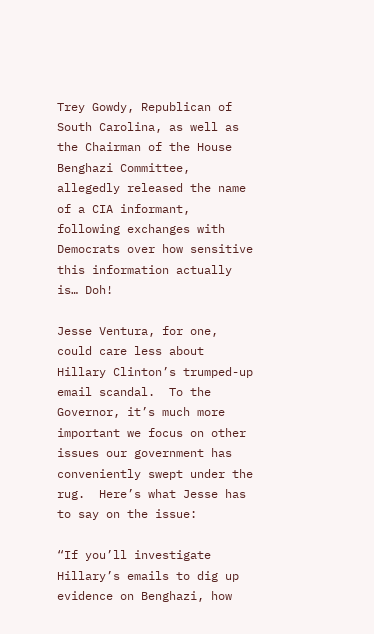Trey Gowdy, Republican of South Carolina, as well as the Chairman of the House Benghazi Committee, allegedly released the name of a CIA informant, following exchanges with Democrats over how sensitive this information actually is… Doh!

Jesse Ventura, for one, could care less about Hillary Clinton’s trumped-up email scandal.  To the Governor, it’s much more important we focus on other issues our government has conveniently swept under the rug.  Here’s what Jesse has to say on the issue:

“If you’ll investigate Hillary’s emails to dig up evidence on Benghazi, how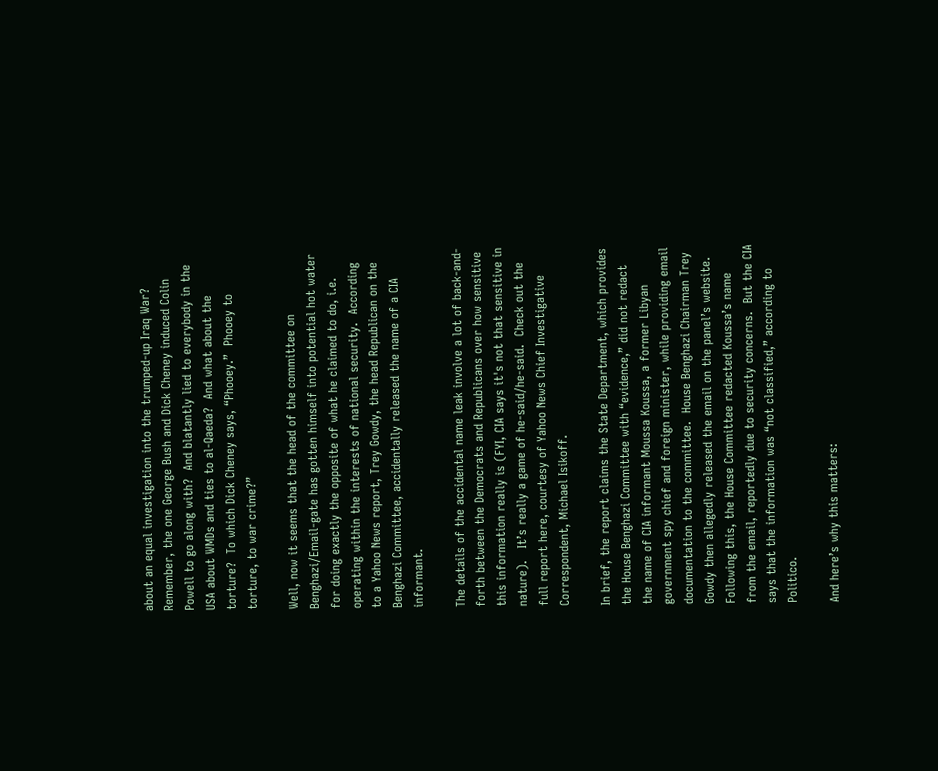about an equal investigation into the trumped-up Iraq War?  Remember, the one George Bush and Dick Cheney induced Colin Powell to go along with?  And blatantly lied to everybody in the USA about WMDs and ties to al-Qaeda?  And what about the torture?  To which Dick Cheney says, “Phooey.”  Phooey to torture, to war crime?”

Well, now it seems that the head of the committee on Benghazi/Email-gate has gotten himself into potential hot water for doing exactly the opposite of what he claimed to do, i.e. operating within the interests of national security.  According to a Yahoo News report, Trey Gowdy, the head Republican on the Benghazi Committee, accidentally released the name of a CIA informant.

The details of the accidental name leak involve a lot of back-and-forth between the Democrats and Republicans over how sensitive this information really is (FYI, CIA says it's not that sensitive in nature).   It’s really a game of he-said/he-said.  Check out the full report here, courtesy of Yahoo News Chief Investigative Correspondent, Michael Isikoff.

In brief, the report claims the State Department, which provides the House Benghazi Committee with “evidence,” did not redact the name of CIA informant Moussa Koussa, a former Libyan government spy chief and foreign minister, while providing email documentation to the committee.  House Benghazi Chairman Trey Gowdy then allegedly released the email on the panel’s website.  Following this, the House Committee redacted Koussa’s name from the email, reportedly due to security concerns.  But the CIA says that the information was “not classified,” according to Politico.

And here’s why this matters: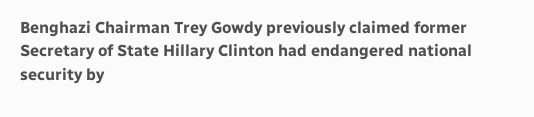Benghazi Chairman Trey Gowdy previously claimed former Secretary of State Hillary Clinton had endangered national security by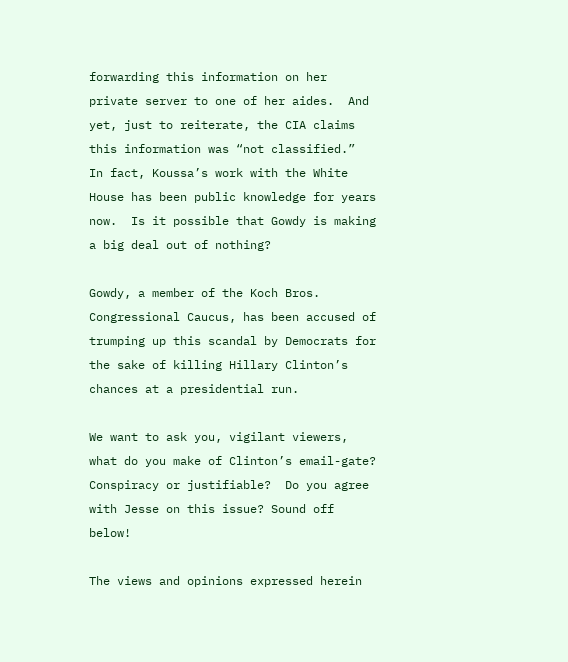forwarding this information on her private server to one of her aides.  And yet, just to reiterate, the CIA claims this information was “not classified.”  In fact, Koussa’s work with the White House has been public knowledge for years now.  Is it possible that Gowdy is making a big deal out of nothing?

Gowdy, a member of the Koch Bros. Congressional Caucus, has been accused of trumping up this scandal by Democrats for the sake of killing Hillary Clinton’s chances at a presidential run.

We want to ask you, vigilant viewers, what do you make of Clinton’s email-gate? Conspiracy or justifiable?  Do you agree with Jesse on this issue? Sound off below!

The views and opinions expressed herein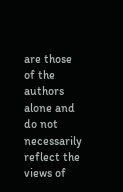are those of the authors alone and do not necessarily reflect the views of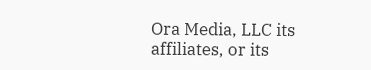Ora Media, LLC its affiliates, or its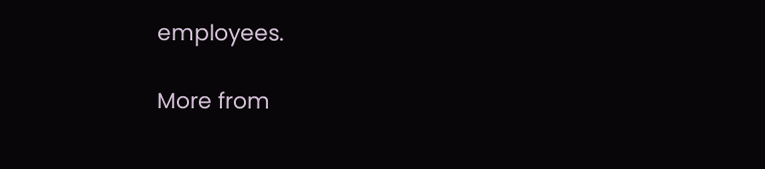employees.

More from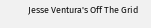Jesse Ventura's Off The Grid